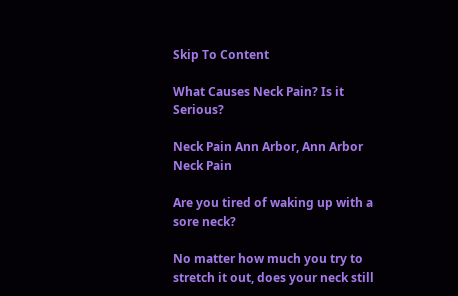Skip To Content

What Causes Neck Pain? Is it Serious?

Neck Pain Ann Arbor, Ann Arbor Neck Pain

Are you tired of waking up with a sore neck?

No matter how much you try to stretch it out, does your neck still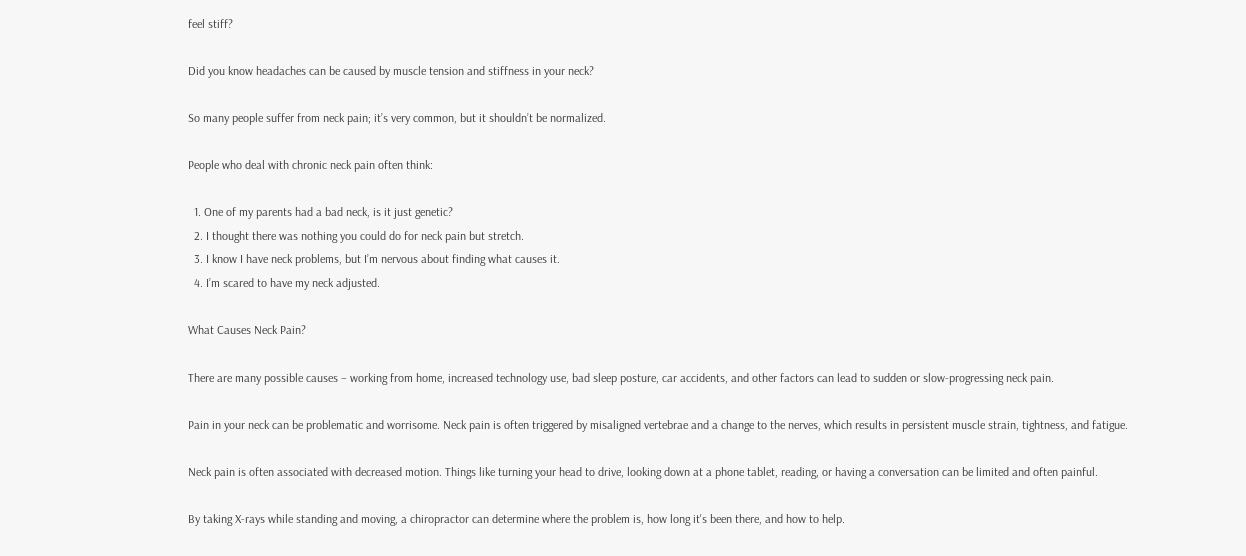feel stiff?

Did you know headaches can be caused by muscle tension and stiffness in your neck?

So many people suffer from neck pain; it’s very common, but it shouldn’t be normalized.

People who deal with chronic neck pain often think:

  1. One of my parents had a bad neck, is it just genetic?
  2. I thought there was nothing you could do for neck pain but stretch.
  3. I know I have neck problems, but I’m nervous about finding what causes it.
  4. I’m scared to have my neck adjusted.

What Causes Neck Pain?

There are many possible causes – working from home, increased technology use, bad sleep posture, car accidents, and other factors can lead to sudden or slow-progressing neck pain.

Pain in your neck can be problematic and worrisome. Neck pain is often triggered by misaligned vertebrae and a change to the nerves, which results in persistent muscle strain, tightness, and fatigue.

Neck pain is often associated with decreased motion. Things like turning your head to drive, looking down at a phone tablet, reading, or having a conversation can be limited and often painful.

By taking X-rays while standing and moving, a chiropractor can determine where the problem is, how long it's been there, and how to help.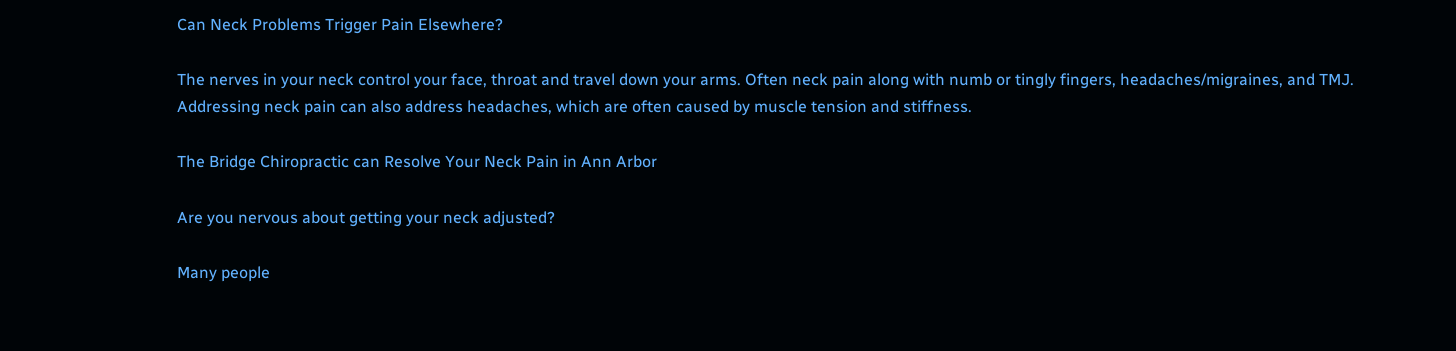Can Neck Problems Trigger Pain Elsewhere?

The nerves in your neck control your face, throat and travel down your arms. Often neck pain along with numb or tingly fingers, headaches/migraines, and TMJ. Addressing neck pain can also address headaches, which are often caused by muscle tension and stiffness.

The Bridge Chiropractic can Resolve Your Neck Pain in Ann Arbor

Are you nervous about getting your neck adjusted?

Many people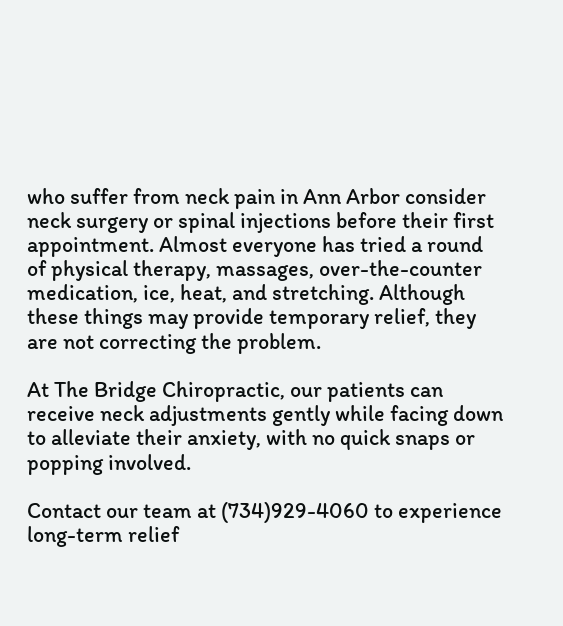who suffer from neck pain in Ann Arbor consider neck surgery or spinal injections before their first appointment. Almost everyone has tried a round of physical therapy, massages, over-the-counter medication, ice, heat, and stretching. Although these things may provide temporary relief, they are not correcting the problem.

At The Bridge Chiropractic, our patients can receive neck adjustments gently while facing down to alleviate their anxiety, with no quick snaps or popping involved.

Contact our team at (734)929-4060 to experience long-term relief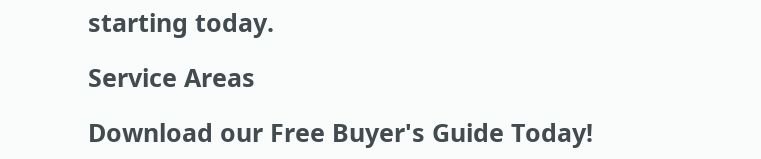starting today.

Service Areas

Download our Free Buyer's Guide Today!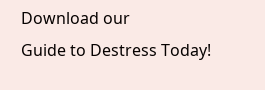Download our
Guide to Destress Today!